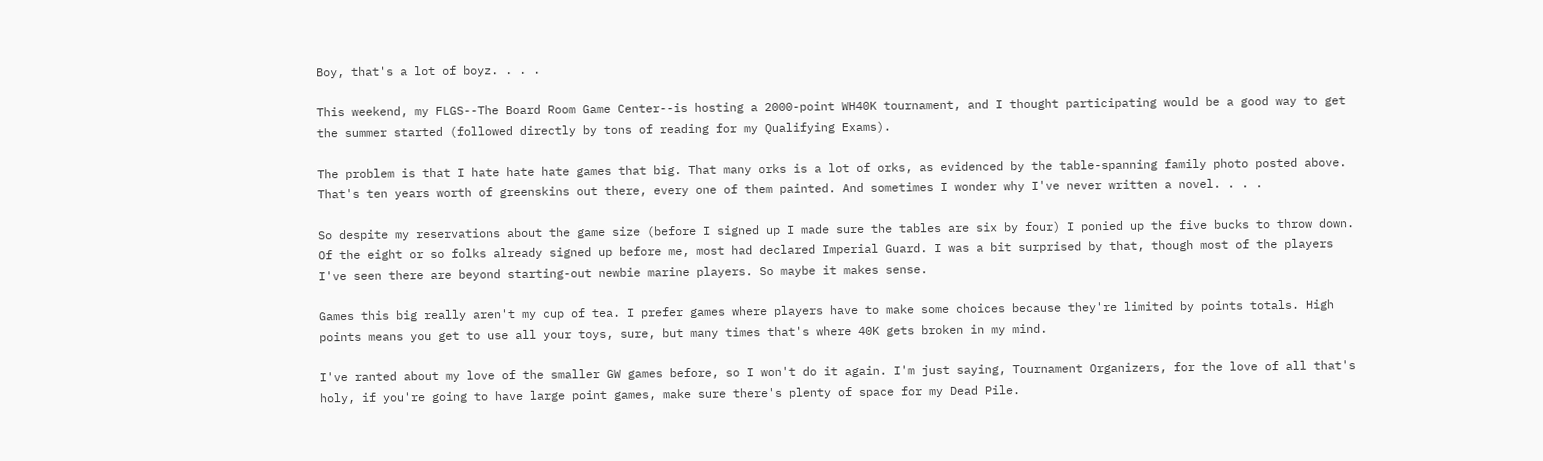Boy, that's a lot of boyz. . . .

This weekend, my FLGS--The Board Room Game Center--is hosting a 2000-point WH40K tournament, and I thought participating would be a good way to get the summer started (followed directly by tons of reading for my Qualifying Exams).

The problem is that I hate hate hate games that big. That many orks is a lot of orks, as evidenced by the table-spanning family photo posted above. That's ten years worth of greenskins out there, every one of them painted. And sometimes I wonder why I've never written a novel. . . .

So despite my reservations about the game size (before I signed up I made sure the tables are six by four) I ponied up the five bucks to throw down. Of the eight or so folks already signed up before me, most had declared Imperial Guard. I was a bit surprised by that, though most of the players I've seen there are beyond starting-out newbie marine players. So maybe it makes sense.

Games this big really aren't my cup of tea. I prefer games where players have to make some choices because they're limited by points totals. High points means you get to use all your toys, sure, but many times that's where 40K gets broken in my mind.

I've ranted about my love of the smaller GW games before, so I won't do it again. I'm just saying, Tournament Organizers, for the love of all that's holy, if you're going to have large point games, make sure there's plenty of space for my Dead Pile.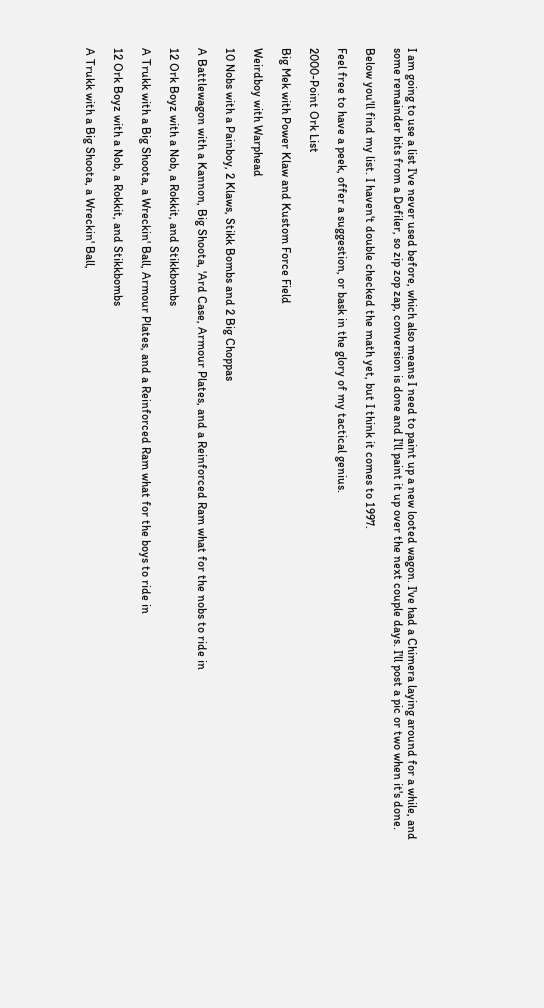I am going to use a list I've never used before, which also means I need to paint up a new looted wagon. I've had a Chimera laying around for a while, and some remainder bits from a Defiler, so zip zop zap, conversion is done and I'll paint it up over the next couple days. I'll post a pic or two when it's done.

Below you'll find my list. I haven't double checked the math yet, but I think it comes to 1997.

Feel free to have a peek, offer a suggestion, or bask in the glory of my tactical genius.

2000-Point Ork List

Big Mek with Power Klaw and Kustom Force Field

Weirdboy with Warphead

10 Nobs with a Painboy, 2 Klaws, Stikk Bombs and 2 Big Choppas

A Battlewagon with a Kannon, Big Shoota, 'Ard Case, Armour Plates, and a Reinforced Ram what for the nobs to ride in

12 Ork Boyz with a Nob, a Rokkit, and Stikkbombs

A Trukk with a Big Shoota, a Wreckin' Ball, Armour Plates, and a Reinforced Ram what for the boys to ride in

12 Ork Boyz with a Nob, a Rokkit, and Stikkbombs

A Trukk with a Big Shoota, a Wreckin' Ball,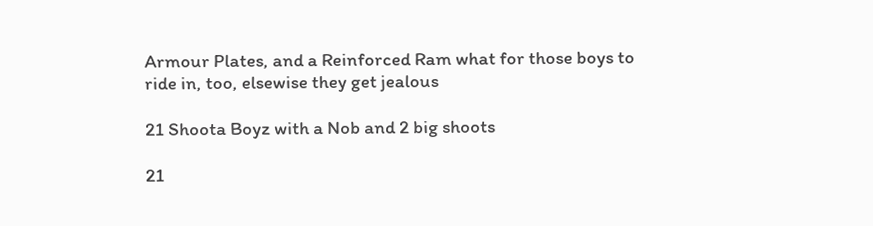Armour Plates, and a Reinforced Ram what for those boys to ride in, too, elsewise they get jealous

21 Shoota Boyz with a Nob and 2 big shoots

21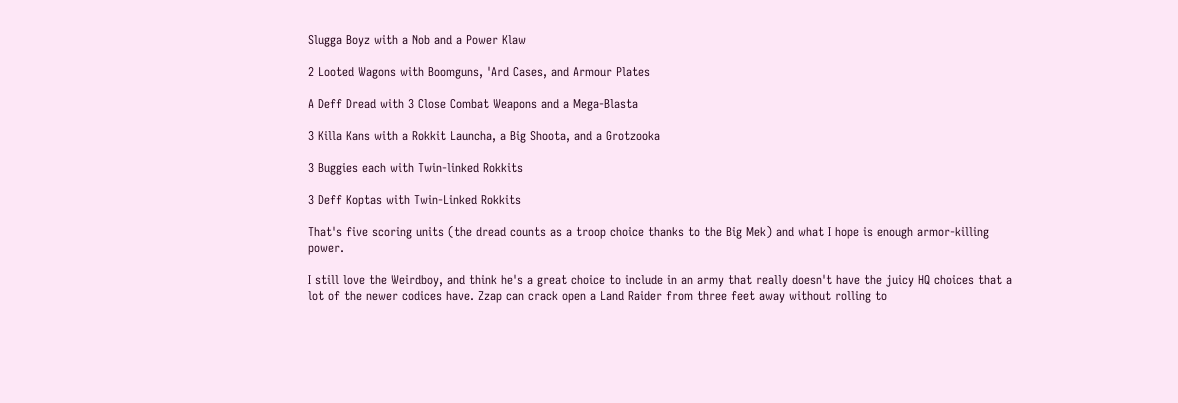Slugga Boyz with a Nob and a Power Klaw

2 Looted Wagons with Boomguns, 'Ard Cases, and Armour Plates

A Deff Dread with 3 Close Combat Weapons and a Mega-Blasta

3 Killa Kans with a Rokkit Launcha, a Big Shoota, and a Grotzooka

3 Buggies each with Twin-linked Rokkits

3 Deff Koptas with Twin-Linked Rokkits

That's five scoring units (the dread counts as a troop choice thanks to the Big Mek) and what I hope is enough armor-killing power.

I still love the Weirdboy, and think he's a great choice to include in an army that really doesn't have the juicy HQ choices that a lot of the newer codices have. Zzap can crack open a Land Raider from three feet away without rolling to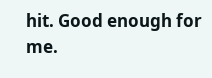hit. Good enough for me.